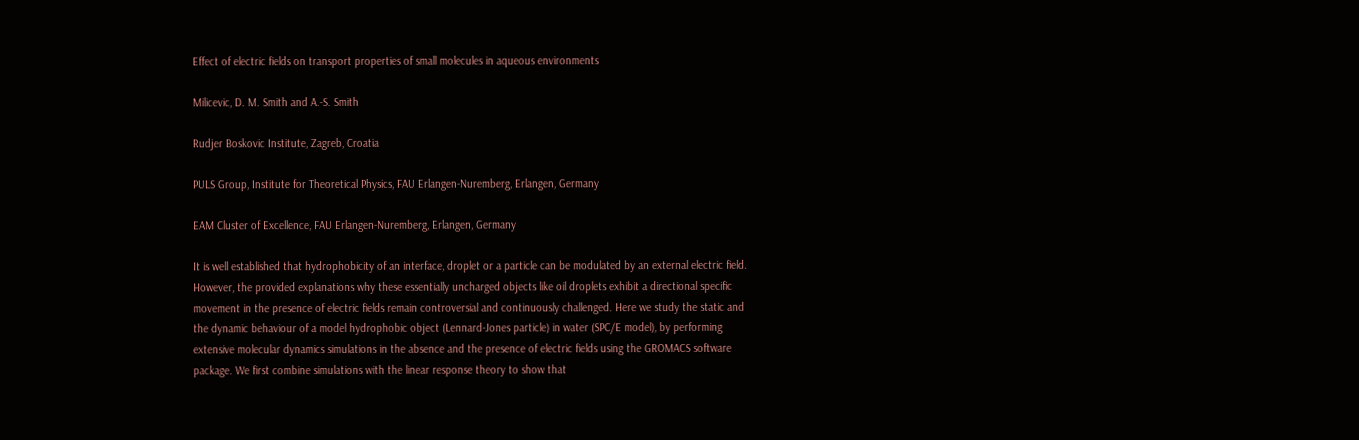Effect of electric fields on transport properties of small molecules in aqueous environments

Milicevic, D. M. Smith and A.-S. Smith

Rudjer Boskovic Institute, Zagreb, Croatia

PULS Group, Institute for Theoretical Physics, FAU Erlangen-Nuremberg, Erlangen, Germany

EAM Cluster of Excellence, FAU Erlangen-Nuremberg, Erlangen, Germany

It is well established that hydrophobicity of an interface, droplet or a particle can be modulated by an external electric field. However, the provided explanations why these essentially uncharged objects like oil droplets exhibit a directional specific movement in the presence of electric fields remain controversial and continuously challenged. Here we study the static and the dynamic behaviour of a model hydrophobic object (Lennard-Jones particle) in water (SPC/E model), by performing extensive molecular dynamics simulations in the absence and the presence of electric fields using the GROMACS software package. We first combine simulations with the linear response theory to show that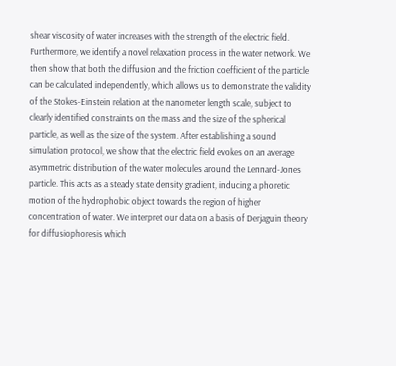shear viscosity of water increases with the strength of the electric field. Furthermore, we identify a novel relaxation process in the water network. We then show that both the diffusion and the friction coefficient of the particle can be calculated independently, which allows us to demonstrate the validity of the Stokes-Einstein relation at the nanometer length scale, subject to clearly identified constraints on the mass and the size of the spherical particle, as well as the size of the system. After establishing a sound simulation protocol, we show that the electric field evokes on an average asymmetric distribution of the water molecules around the Lennard-Jones particle. This acts as a steady state density gradient, inducing a phoretic motion of the hydrophobic object towards the region of higher concentration of water. We interpret our data on a basis of Derjaguin theory for diffusiophoresis which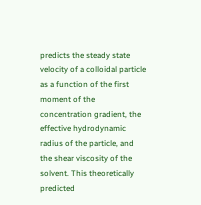predicts the steady state velocity of a colloidal particle as a function of the first moment of the concentration gradient, the effective hydrodynamic radius of the particle, and the shear viscosity of the solvent. This theoretically predicted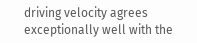driving velocity agrees exceptionally well with the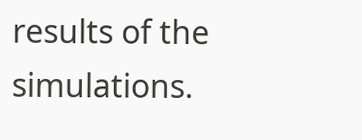results of the simulations.